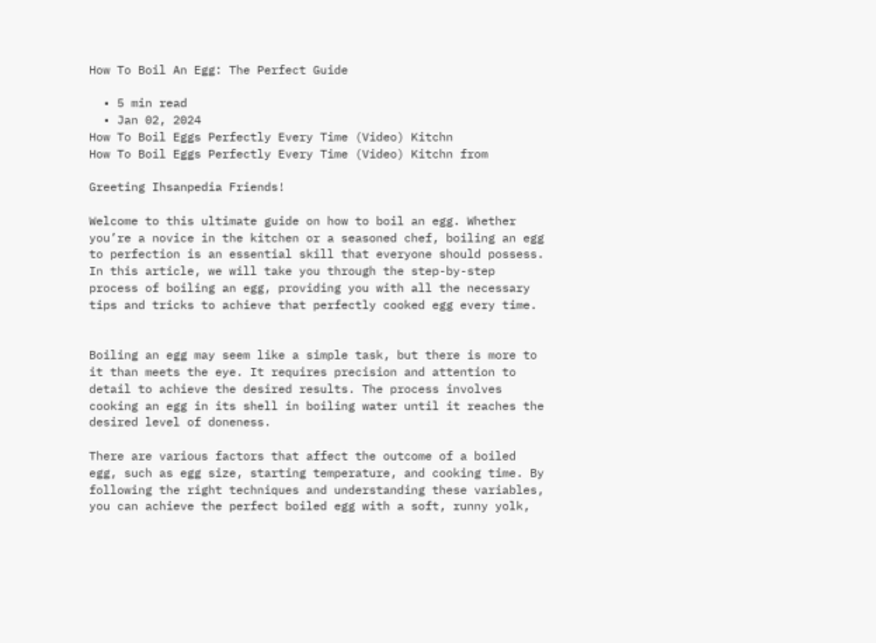How To Boil An Egg: The Perfect Guide

  • 5 min read
  • Jan 02, 2024
How To Boil Eggs Perfectly Every Time (Video) Kitchn
How To Boil Eggs Perfectly Every Time (Video) Kitchn from

Greeting Ihsanpedia Friends!

Welcome to this ultimate guide on how to boil an egg. Whether you’re a novice in the kitchen or a seasoned chef, boiling an egg to perfection is an essential skill that everyone should possess. In this article, we will take you through the step-by-step process of boiling an egg, providing you with all the necessary tips and tricks to achieve that perfectly cooked egg every time.


Boiling an egg may seem like a simple task, but there is more to it than meets the eye. It requires precision and attention to detail to achieve the desired results. The process involves cooking an egg in its shell in boiling water until it reaches the desired level of doneness.

There are various factors that affect the outcome of a boiled egg, such as egg size, starting temperature, and cooking time. By following the right techniques and understanding these variables, you can achieve the perfect boiled egg with a soft, runny yolk,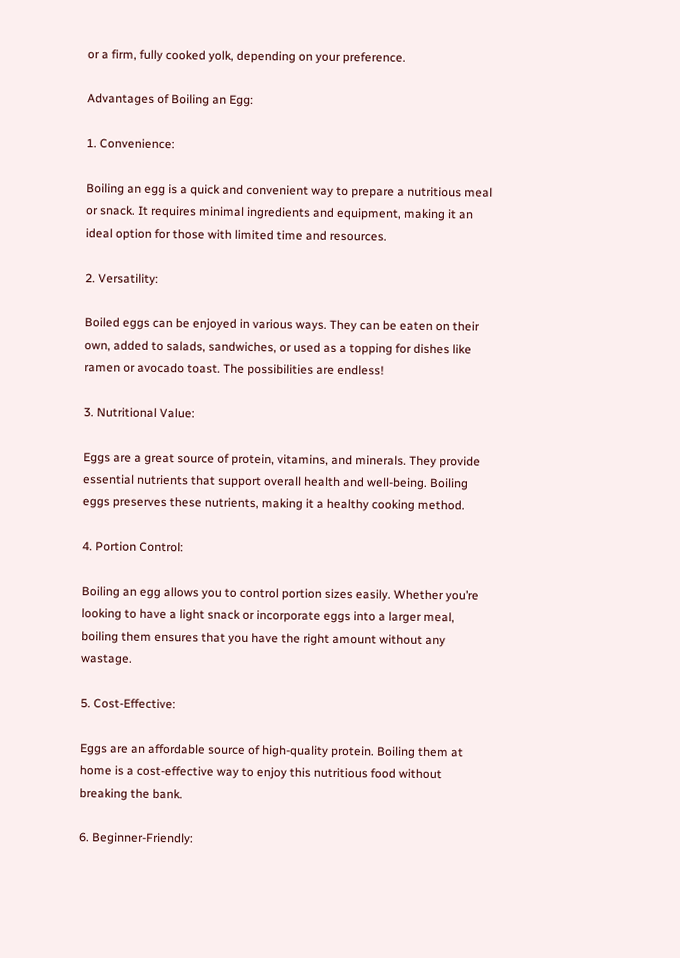or a firm, fully cooked yolk, depending on your preference.

Advantages of Boiling an Egg:

1. Convenience:

Boiling an egg is a quick and convenient way to prepare a nutritious meal or snack. It requires minimal ingredients and equipment, making it an ideal option for those with limited time and resources.

2. Versatility:

Boiled eggs can be enjoyed in various ways. They can be eaten on their own, added to salads, sandwiches, or used as a topping for dishes like ramen or avocado toast. The possibilities are endless!

3. Nutritional Value:

Eggs are a great source of protein, vitamins, and minerals. They provide essential nutrients that support overall health and well-being. Boiling eggs preserves these nutrients, making it a healthy cooking method.

4. Portion Control:

Boiling an egg allows you to control portion sizes easily. Whether you’re looking to have a light snack or incorporate eggs into a larger meal, boiling them ensures that you have the right amount without any wastage.

5. Cost-Effective:

Eggs are an affordable source of high-quality protein. Boiling them at home is a cost-effective way to enjoy this nutritious food without breaking the bank.

6. Beginner-Friendly: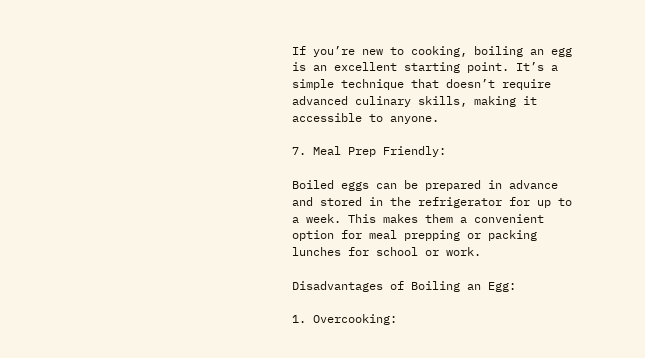If you’re new to cooking, boiling an egg is an excellent starting point. It’s a simple technique that doesn’t require advanced culinary skills, making it accessible to anyone.

7. Meal Prep Friendly:

Boiled eggs can be prepared in advance and stored in the refrigerator for up to a week. This makes them a convenient option for meal prepping or packing lunches for school or work.

Disadvantages of Boiling an Egg:

1. Overcooking: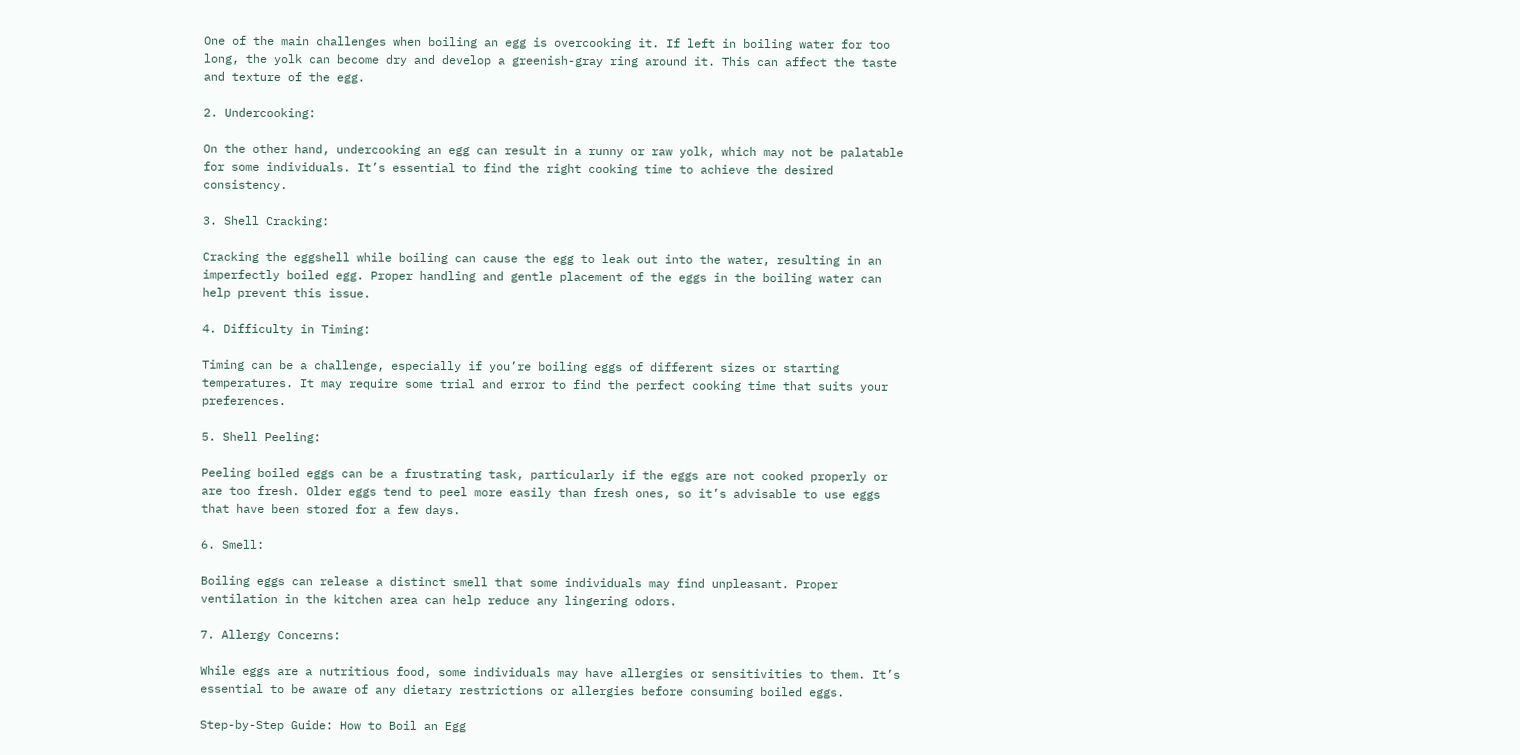One of the main challenges when boiling an egg is overcooking it. If left in boiling water for too long, the yolk can become dry and develop a greenish-gray ring around it. This can affect the taste and texture of the egg.

2. Undercooking:

On the other hand, undercooking an egg can result in a runny or raw yolk, which may not be palatable for some individuals. It’s essential to find the right cooking time to achieve the desired consistency.

3. Shell Cracking:

Cracking the eggshell while boiling can cause the egg to leak out into the water, resulting in an imperfectly boiled egg. Proper handling and gentle placement of the eggs in the boiling water can help prevent this issue.

4. Difficulty in Timing:

Timing can be a challenge, especially if you’re boiling eggs of different sizes or starting temperatures. It may require some trial and error to find the perfect cooking time that suits your preferences.

5. Shell Peeling:

Peeling boiled eggs can be a frustrating task, particularly if the eggs are not cooked properly or are too fresh. Older eggs tend to peel more easily than fresh ones, so it’s advisable to use eggs that have been stored for a few days.

6. Smell:

Boiling eggs can release a distinct smell that some individuals may find unpleasant. Proper ventilation in the kitchen area can help reduce any lingering odors.

7. Allergy Concerns:

While eggs are a nutritious food, some individuals may have allergies or sensitivities to them. It’s essential to be aware of any dietary restrictions or allergies before consuming boiled eggs.

Step-by-Step Guide: How to Boil an Egg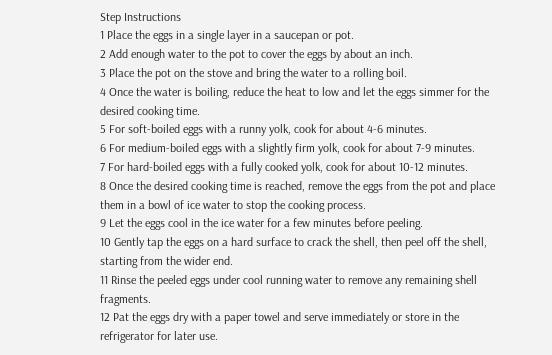Step Instructions
1 Place the eggs in a single layer in a saucepan or pot.
2 Add enough water to the pot to cover the eggs by about an inch.
3 Place the pot on the stove and bring the water to a rolling boil.
4 Once the water is boiling, reduce the heat to low and let the eggs simmer for the desired cooking time.
5 For soft-boiled eggs with a runny yolk, cook for about 4-6 minutes.
6 For medium-boiled eggs with a slightly firm yolk, cook for about 7-9 minutes.
7 For hard-boiled eggs with a fully cooked yolk, cook for about 10-12 minutes.
8 Once the desired cooking time is reached, remove the eggs from the pot and place them in a bowl of ice water to stop the cooking process.
9 Let the eggs cool in the ice water for a few minutes before peeling.
10 Gently tap the eggs on a hard surface to crack the shell, then peel off the shell, starting from the wider end.
11 Rinse the peeled eggs under cool running water to remove any remaining shell fragments.
12 Pat the eggs dry with a paper towel and serve immediately or store in the refrigerator for later use.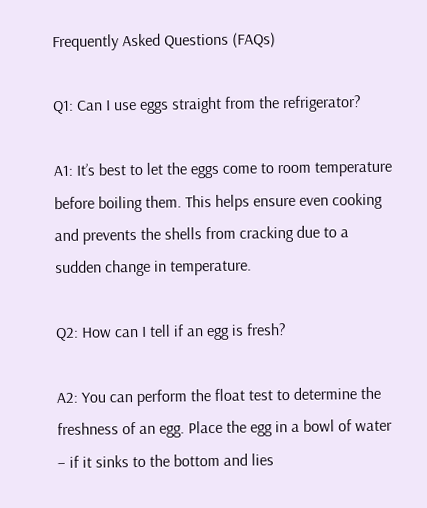Frequently Asked Questions (FAQs)

Q1: Can I use eggs straight from the refrigerator?

A1: It’s best to let the eggs come to room temperature before boiling them. This helps ensure even cooking and prevents the shells from cracking due to a sudden change in temperature.

Q2: How can I tell if an egg is fresh?

A2: You can perform the float test to determine the freshness of an egg. Place the egg in a bowl of water – if it sinks to the bottom and lies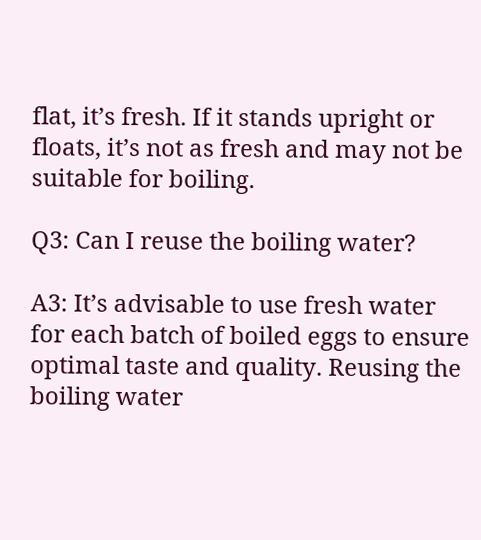flat, it’s fresh. If it stands upright or floats, it’s not as fresh and may not be suitable for boiling.

Q3: Can I reuse the boiling water?

A3: It’s advisable to use fresh water for each batch of boiled eggs to ensure optimal taste and quality. Reusing the boiling water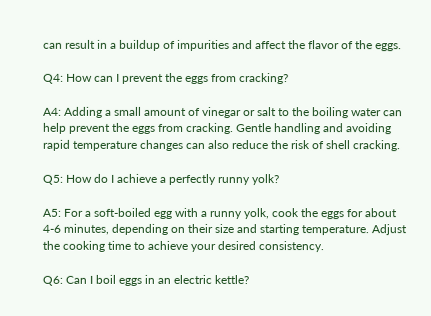can result in a buildup of impurities and affect the flavor of the eggs.

Q4: How can I prevent the eggs from cracking?

A4: Adding a small amount of vinegar or salt to the boiling water can help prevent the eggs from cracking. Gentle handling and avoiding rapid temperature changes can also reduce the risk of shell cracking.

Q5: How do I achieve a perfectly runny yolk?

A5: For a soft-boiled egg with a runny yolk, cook the eggs for about 4-6 minutes, depending on their size and starting temperature. Adjust the cooking time to achieve your desired consistency.

Q6: Can I boil eggs in an electric kettle?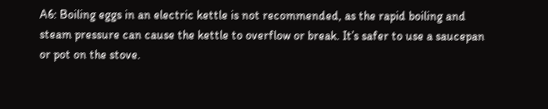A6: Boiling eggs in an electric kettle is not recommended, as the rapid boiling and steam pressure can cause the kettle to overflow or break. It’s safer to use a saucepan or pot on the stove.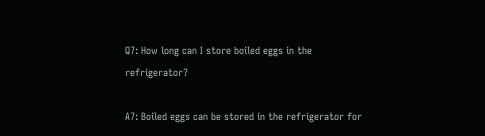Q7: How long can I store boiled eggs in the refrigerator?

A7: Boiled eggs can be stored in the refrigerator for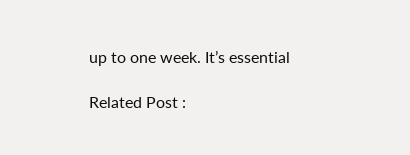up to one week. It’s essential

Related Post :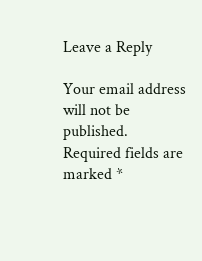Leave a Reply

Your email address will not be published. Required fields are marked *